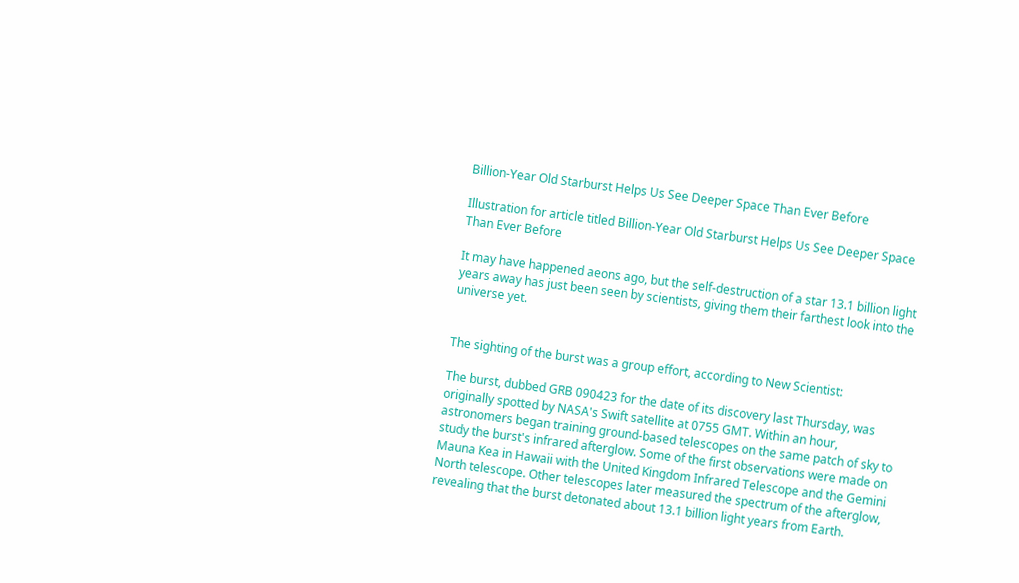Billion-Year Old Starburst Helps Us See Deeper Space Than Ever Before

Illustration for article titled Billion-Year Old Starburst Helps Us See Deeper Space Than Ever Before

It may have happened aeons ago, but the self-destruction of a star 13.1 billion light years away has just been seen by scientists, giving them their farthest look into the universe yet.


The sighting of the burst was a group effort, according to New Scientist:

The burst, dubbed GRB 090423 for the date of its discovery last Thursday, was originally spotted by NASA's Swift satellite at 0755 GMT. Within an hour, astronomers began training ground-based telescopes on the same patch of sky to study the burst's infrared afterglow. Some of the first observations were made on Mauna Kea in Hawaii with the United Kingdom Infrared Telescope and the Gemini North telescope. Other telescopes later measured the spectrum of the afterglow, revealing that the burst detonated about 13.1 billion light years from Earth.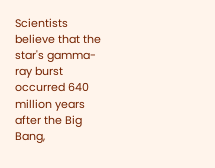Scientists believe that the star's gamma-ray burst occurred 640 million years after the Big Bang,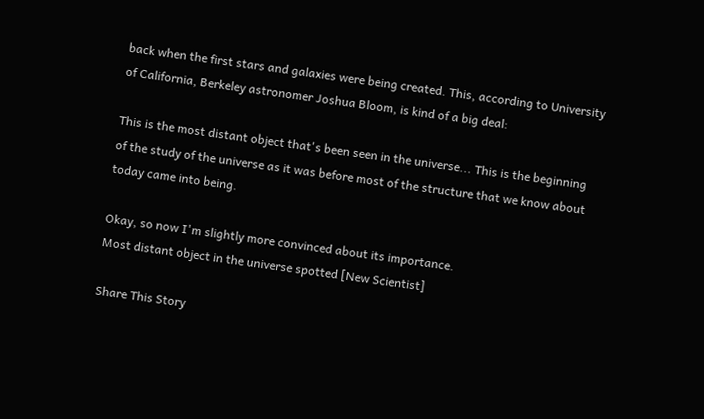back when the first stars and galaxies were being created. This, according to University of California, Berkeley astronomer Joshua Bloom, is kind of a big deal:

This is the most distant object that's been seen in the universe... This is the beginning of the study of the universe as it was before most of the structure that we know about today came into being.

Okay, so now I'm slightly more convinced about its importance.
Most distant object in the universe spotted [New Scientist]

Share This Story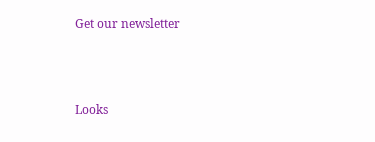Get our newsletter



Looks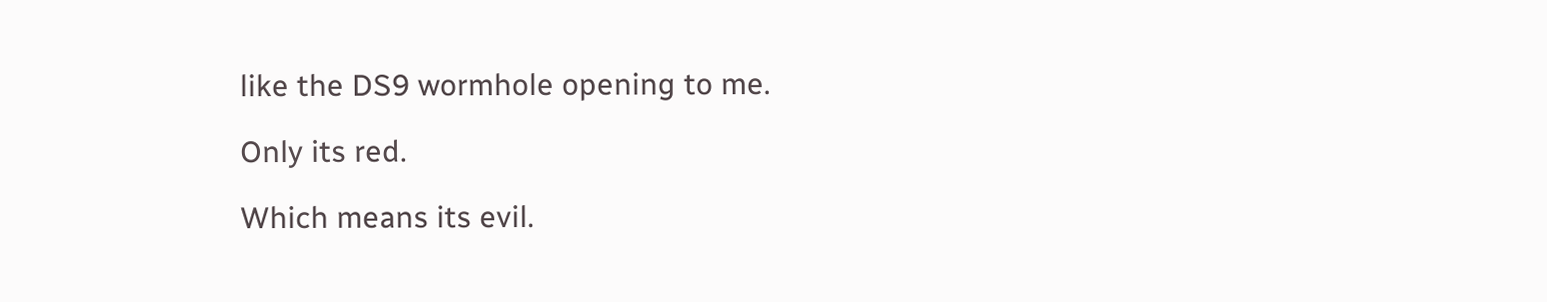like the DS9 wormhole opening to me.

Only its red.

Which means its evil.